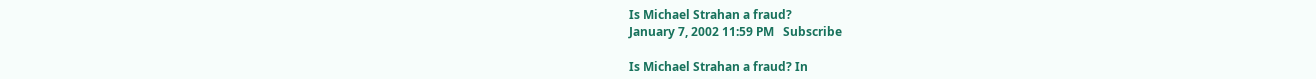Is Michael Strahan a fraud?
January 7, 2002 11:59 PM   Subscribe

Is Michael Strahan a fraud? In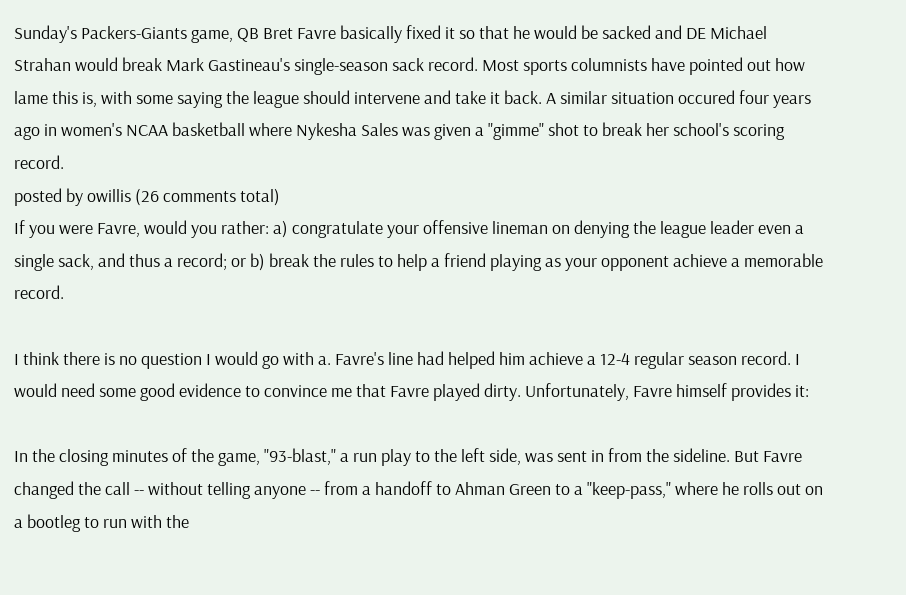Sunday's Packers-Giants game, QB Bret Favre basically fixed it so that he would be sacked and DE Michael Strahan would break Mark Gastineau's single-season sack record. Most sports columnists have pointed out how lame this is, with some saying the league should intervene and take it back. A similar situation occured four years ago in women's NCAA basketball where Nykesha Sales was given a "gimme" shot to break her school's scoring record.
posted by owillis (26 comments total)
If you were Favre, would you rather: a) congratulate your offensive lineman on denying the league leader even a single sack, and thus a record; or b) break the rules to help a friend playing as your opponent achieve a memorable record.

I think there is no question I would go with a. Favre's line had helped him achieve a 12-4 regular season record. I would need some good evidence to convince me that Favre played dirty. Unfortunately, Favre himself provides it:

In the closing minutes of the game, "93-blast," a run play to the left side, was sent in from the sideline. But Favre changed the call -- without telling anyone -- from a handoff to Ahman Green to a "keep-pass," where he rolls out on a bootleg to run with the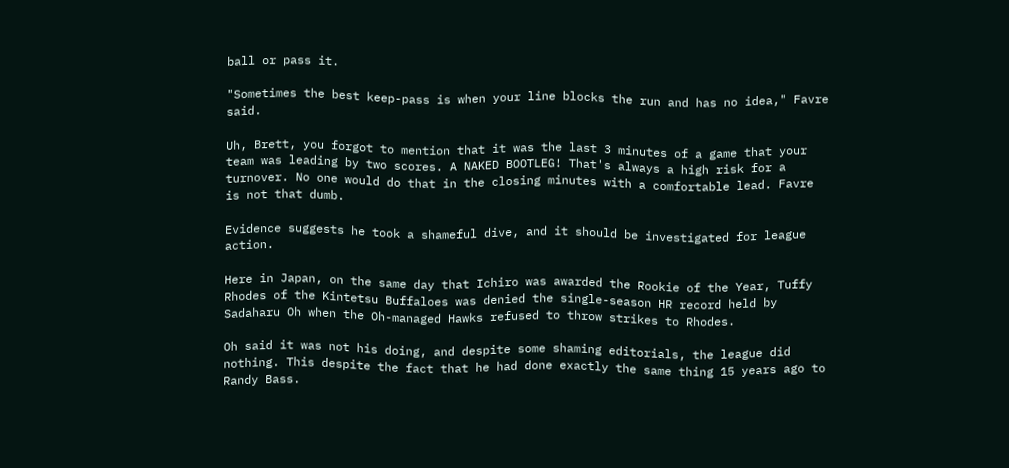ball or pass it.

"Sometimes the best keep-pass is when your line blocks the run and has no idea," Favre said.

Uh, Brett, you forgot to mention that it was the last 3 minutes of a game that your team was leading by two scores. A NAKED BOOTLEG! That's always a high risk for a turnover. No one would do that in the closing minutes with a comfortable lead. Favre is not that dumb.

Evidence suggests he took a shameful dive, and it should be investigated for league action.

Here in Japan, on the same day that Ichiro was awarded the Rookie of the Year, Tuffy Rhodes of the Kintetsu Buffaloes was denied the single-season HR record held by Sadaharu Oh when the Oh-managed Hawks refused to throw strikes to Rhodes.

Oh said it was not his doing, and despite some shaming editorials, the league did nothing. This despite the fact that he had done exactly the same thing 15 years ago to Randy Bass.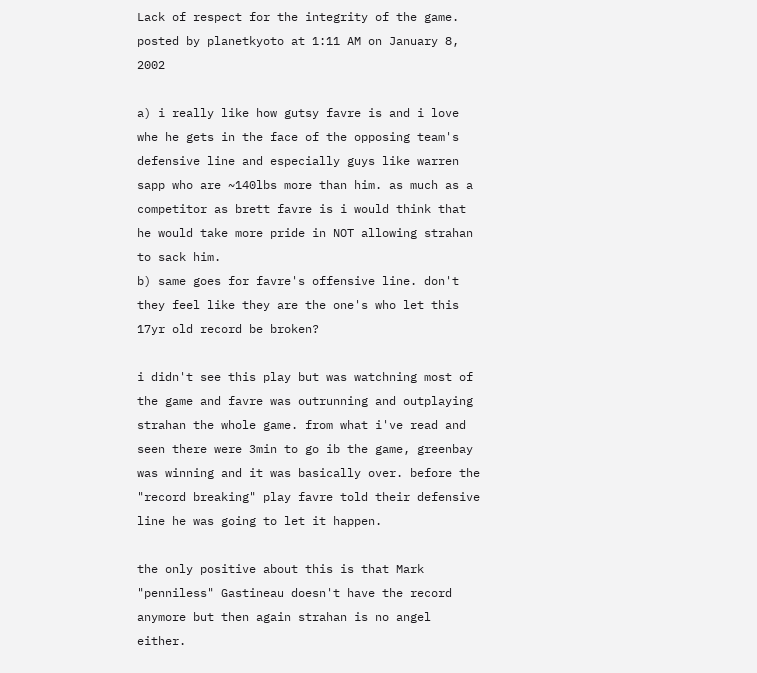Lack of respect for the integrity of the game.
posted by planetkyoto at 1:11 AM on January 8, 2002

a) i really like how gutsy favre is and i love whe he gets in the face of the opposing team's defensive line and especially guys like warren sapp who are ~140lbs more than him. as much as a competitor as brett favre is i would think that he would take more pride in NOT allowing strahan to sack him.
b) same goes for favre's offensive line. don't they feel like they are the one's who let this 17yr old record be broken?

i didn't see this play but was watchning most of the game and favre was outrunning and outplaying strahan the whole game. from what i've read and seen there were 3min to go ib the game, greenbay was winning and it was basically over. before the "record breaking" play favre told their defensive line he was going to let it happen.

the only positive about this is that Mark "penniless" Gastineau doesn't have the record anymore but then again strahan is no angel either.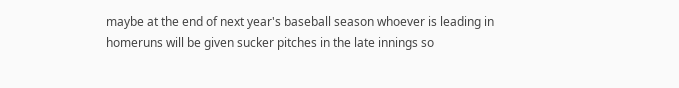maybe at the end of next year's baseball season whoever is leading in homeruns will be given sucker pitches in the late innings so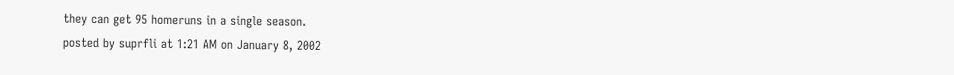they can get 95 homeruns in a single season.
posted by suprfli at 1:21 AM on January 8, 2002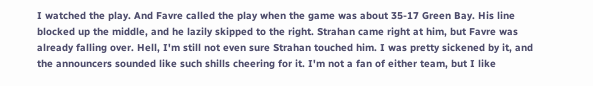I watched the play. And Favre called the play when the game was about 35-17 Green Bay. His line blocked up the middle, and he lazily skipped to the right. Strahan came right at him, but Favre was already falling over. Hell, I'm still not even sure Strahan touched him. I was pretty sickened by it, and the announcers sounded like such shills cheering for it. I'm not a fan of either team, but I like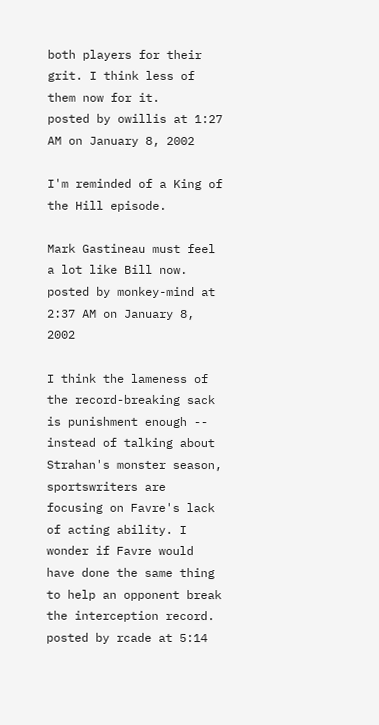both players for their grit. I think less of them now for it.
posted by owillis at 1:27 AM on January 8, 2002

I'm reminded of a King of the Hill episode.

Mark Gastineau must feel a lot like Bill now.
posted by monkey-mind at 2:37 AM on January 8, 2002

I think the lameness of the record-breaking sack is punishment enough -- instead of talking about Strahan's monster season, sportswriters are focusing on Favre's lack of acting ability. I wonder if Favre would have done the same thing to help an opponent break the interception record.
posted by rcade at 5:14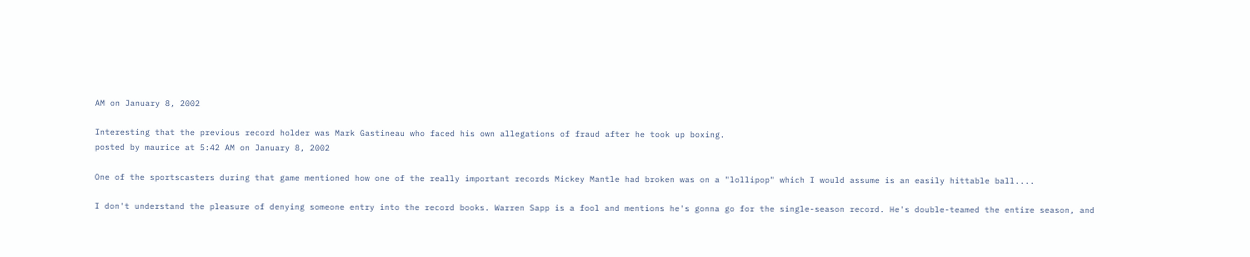AM on January 8, 2002

Interesting that the previous record holder was Mark Gastineau who faced his own allegations of fraud after he took up boxing.
posted by maurice at 5:42 AM on January 8, 2002

One of the sportscasters during that game mentioned how one of the really important records Mickey Mantle had broken was on a "lollipop" which I would assume is an easily hittable ball....

I don't understand the pleasure of denying someone entry into the record books. Warren Sapp is a fool and mentions he's gonna go for the single-season record. He's double-teamed the entire season, and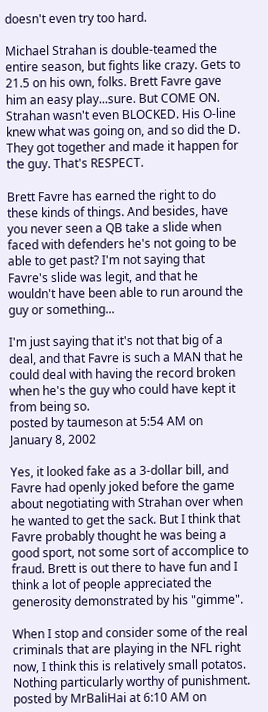doesn't even try too hard.

Michael Strahan is double-teamed the entire season, but fights like crazy. Gets to 21.5 on his own, folks. Brett Favre gave him an easy play...sure. But COME ON. Strahan wasn't even BLOCKED. His O-line knew what was going on, and so did the D. They got together and made it happen for the guy. That's RESPECT.

Brett Favre has earned the right to do these kinds of things. And besides, have you never seen a QB take a slide when faced with defenders he's not going to be able to get past? I'm not saying that Favre's slide was legit, and that he wouldn't have been able to run around the guy or something...

I'm just saying that it's not that big of a deal, and that Favre is such a MAN that he could deal with having the record broken when he's the guy who could have kept it from being so.
posted by taumeson at 5:54 AM on January 8, 2002

Yes, it looked fake as a 3-dollar bill, and Favre had openly joked before the game about negotiating with Strahan over when he wanted to get the sack. But I think that Favre probably thought he was being a good sport, not some sort of accomplice to fraud. Brett is out there to have fun and I think a lot of people appreciated the generosity demonstrated by his "gimme".

When I stop and consider some of the real criminals that are playing in the NFL right now, I think this is relatively small potatos. Nothing particularly worthy of punishment.
posted by MrBaliHai at 6:10 AM on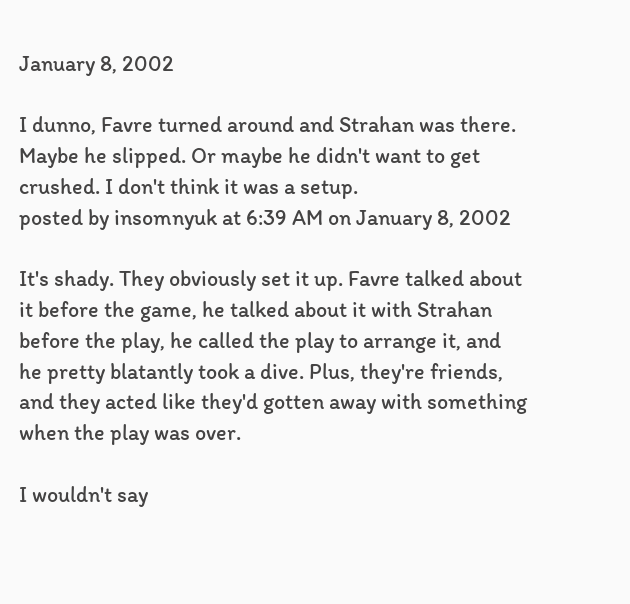January 8, 2002

I dunno, Favre turned around and Strahan was there. Maybe he slipped. Or maybe he didn't want to get crushed. I don't think it was a setup.
posted by insomnyuk at 6:39 AM on January 8, 2002

It's shady. They obviously set it up. Favre talked about it before the game, he talked about it with Strahan before the play, he called the play to arrange it, and he pretty blatantly took a dive. Plus, they're friends, and they acted like they'd gotten away with something when the play was over.

I wouldn't say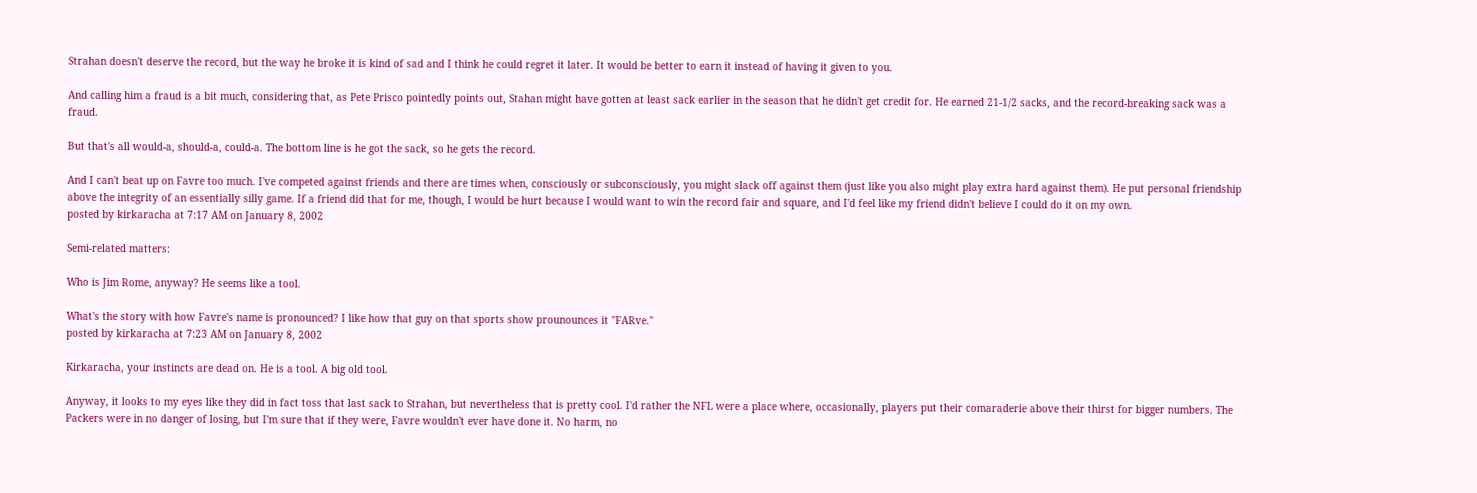Strahan doesn't deserve the record, but the way he broke it is kind of sad and I think he could regret it later. It would be better to earn it instead of having it given to you.

And calling him a fraud is a bit much, considering that, as Pete Prisco pointedly points out, Stahan might have gotten at least sack earlier in the season that he didn't get credit for. He earned 21-1/2 sacks, and the record-breaking sack was a fraud.

But that's all would-a, should-a, could-a. The bottom line is he got the sack, so he gets the record.

And I can't beat up on Favre too much. I've competed against friends and there are times when, consciously or subconsciously, you might slack off against them (just like you also might play extra hard against them). He put personal friendship above the integrity of an essentially silly game. If a friend did that for me, though, I would be hurt because I would want to win the record fair and square, and I'd feel like my friend didn't believe I could do it on my own.
posted by kirkaracha at 7:17 AM on January 8, 2002

Semi-related matters:

Who is Jim Rome, anyway? He seems like a tool.

What's the story with how Favre's name is pronounced? I like how that guy on that sports show prounounces it "FARve."
posted by kirkaracha at 7:23 AM on January 8, 2002

Kirkaracha, your instincts are dead on. He is a tool. A big old tool.

Anyway, it looks to my eyes like they did in fact toss that last sack to Strahan, but nevertheless that is pretty cool. I'd rather the NFL were a place where, occasionally, players put their comaraderie above their thirst for bigger numbers. The Packers were in no danger of losing, but I'm sure that if they were, Favre wouldn't ever have done it. No harm, no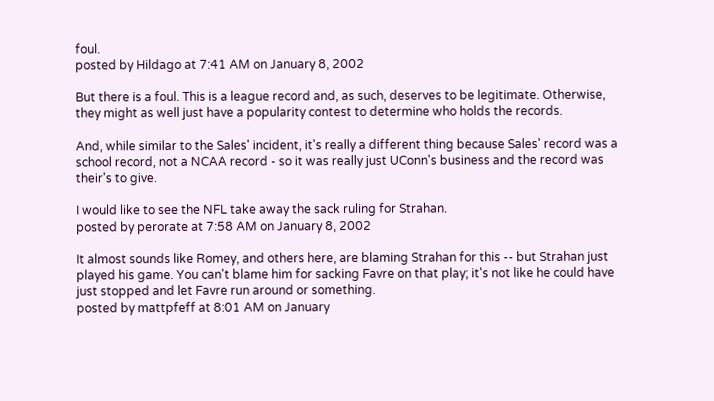foul.
posted by Hildago at 7:41 AM on January 8, 2002

But there is a foul. This is a league record and, as such, deserves to be legitimate. Otherwise, they might as well just have a popularity contest to determine who holds the records.

And, while similar to the Sales' incident, it's really a different thing because Sales' record was a school record, not a NCAA record - so it was really just UConn's business and the record was their's to give.

I would like to see the NFL take away the sack ruling for Strahan.
posted by perorate at 7:58 AM on January 8, 2002

It almost sounds like Romey, and others here, are blaming Strahan for this -- but Strahan just played his game. You can't blame him for sacking Favre on that play; it's not like he could have just stopped and let Favre run around or something.
posted by mattpfeff at 8:01 AM on January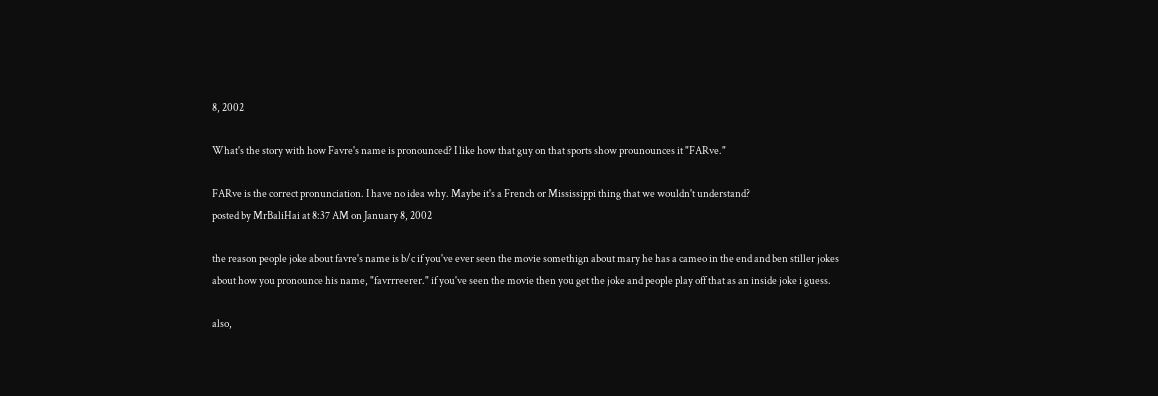8, 2002

What's the story with how Favre's name is pronounced? I like how that guy on that sports show prounounces it "FARve."

FARve is the correct pronunciation. I have no idea why. Maybe it's a French or Mississippi thing that we wouldn't understand?
posted by MrBaliHai at 8:37 AM on January 8, 2002

the reason people joke about favre's name is b/c if you've ever seen the movie somethign about mary he has a cameo in the end and ben stiller jokes about how you pronounce his name, "favrrreerer." if you've seen the movie then you get the joke and people play off that as an inside joke i guess.

also,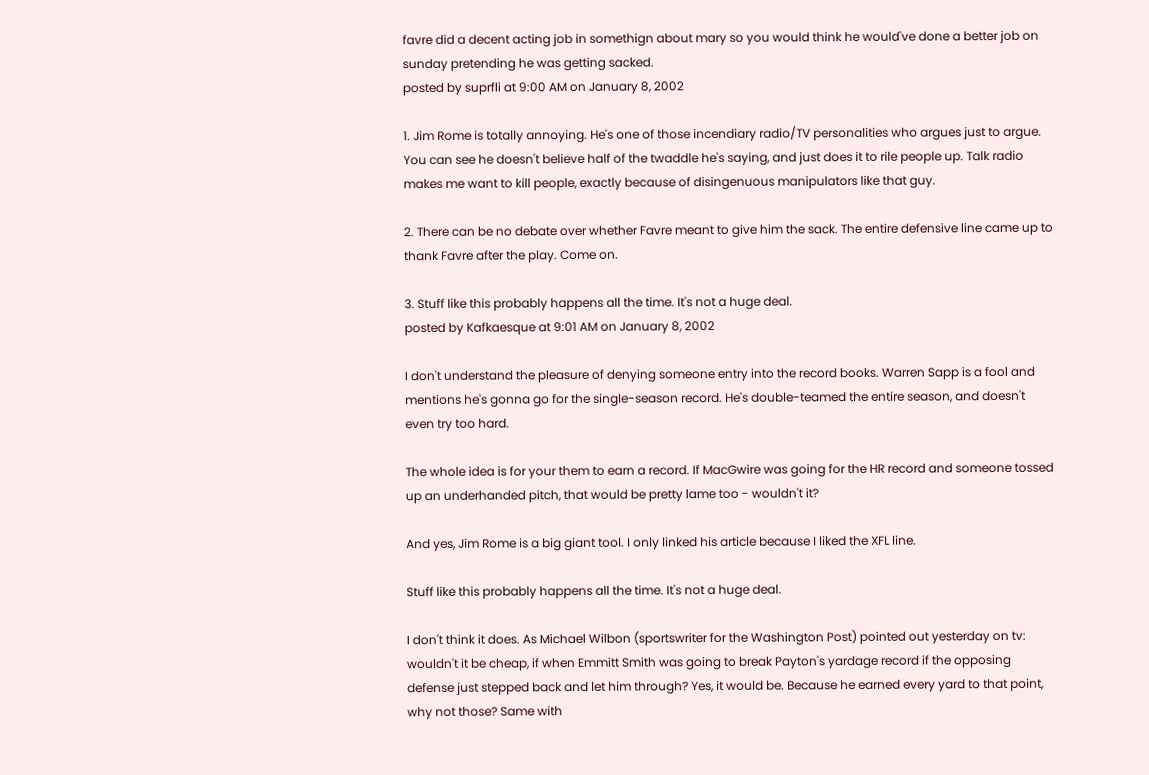favre did a decent acting job in somethign about mary so you would think he would've done a better job on sunday pretending he was getting sacked.
posted by suprfli at 9:00 AM on January 8, 2002

1. Jim Rome is totally annoying. He's one of those incendiary radio/TV personalities who argues just to argue. You can see he doesn't believe half of the twaddle he's saying, and just does it to rile people up. Talk radio makes me want to kill people, exactly because of disingenuous manipulators like that guy.

2. There can be no debate over whether Favre meant to give him the sack. The entire defensive line came up to thank Favre after the play. Come on.

3. Stuff like this probably happens all the time. It's not a huge deal.
posted by Kafkaesque at 9:01 AM on January 8, 2002

I don't understand the pleasure of denying someone entry into the record books. Warren Sapp is a fool and mentions he's gonna go for the single-season record. He's double-teamed the entire season, and doesn't even try too hard.

The whole idea is for your them to earn a record. If MacGwire was going for the HR record and someone tossed up an underhanded pitch, that would be pretty lame too - wouldn't it?

And yes, Jim Rome is a big giant tool. I only linked his article because I liked the XFL line.

Stuff like this probably happens all the time. It's not a huge deal.

I don't think it does. As Michael Wilbon (sportswriter for the Washington Post) pointed out yesterday on tv: wouldn't it be cheap, if when Emmitt Smith was going to break Payton's yardage record if the opposing defense just stepped back and let him through? Yes, it would be. Because he earned every yard to that point, why not those? Same with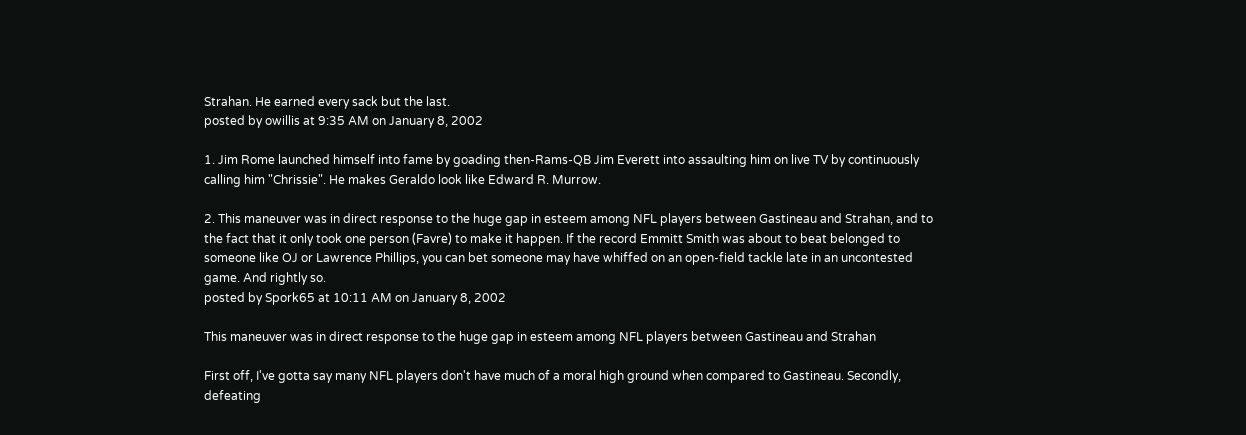Strahan. He earned every sack but the last.
posted by owillis at 9:35 AM on January 8, 2002

1. Jim Rome launched himself into fame by goading then-Rams-QB Jim Everett into assaulting him on live TV by continuously calling him "Chrissie". He makes Geraldo look like Edward R. Murrow.

2. This maneuver was in direct response to the huge gap in esteem among NFL players between Gastineau and Strahan, and to the fact that it only took one person (Favre) to make it happen. If the record Emmitt Smith was about to beat belonged to someone like OJ or Lawrence Phillips, you can bet someone may have whiffed on an open-field tackle late in an uncontested game. And rightly so.
posted by Spork65 at 10:11 AM on January 8, 2002

This maneuver was in direct response to the huge gap in esteem among NFL players between Gastineau and Strahan

First off, I've gotta say many NFL players don't have much of a moral high ground when compared to Gastineau. Secondly, defeating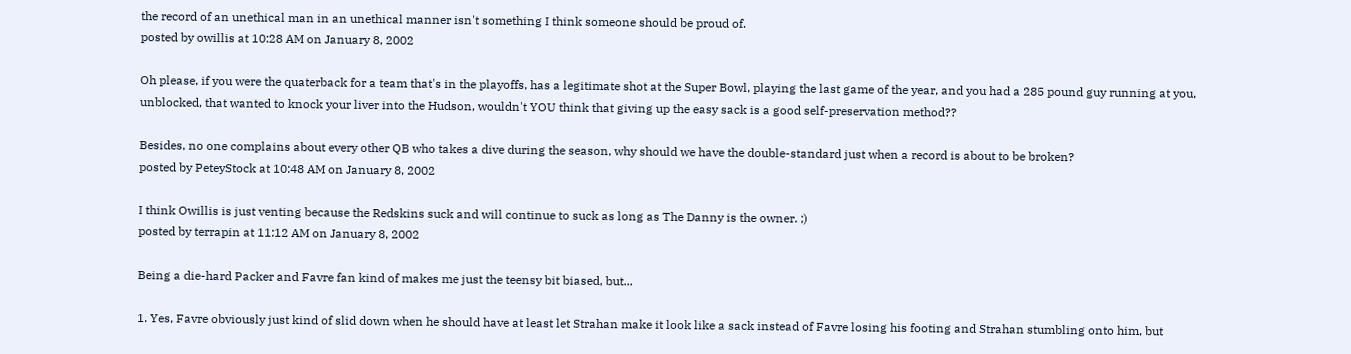the record of an unethical man in an unethical manner isn't something I think someone should be proud of.
posted by owillis at 10:28 AM on January 8, 2002

Oh please, if you were the quaterback for a team that's in the playoffs, has a legitimate shot at the Super Bowl, playing the last game of the year, and you had a 285 pound guy running at you, unblocked, that wanted to knock your liver into the Hudson, wouldn't YOU think that giving up the easy sack is a good self-preservation method??

Besides, no one complains about every other QB who takes a dive during the season, why should we have the double-standard just when a record is about to be broken?
posted by PeteyStock at 10:48 AM on January 8, 2002

I think Owillis is just venting because the Redskins suck and will continue to suck as long as The Danny is the owner. ;)
posted by terrapin at 11:12 AM on January 8, 2002

Being a die-hard Packer and Favre fan kind of makes me just the teensy bit biased, but...

1. Yes, Favre obviously just kind of slid down when he should have at least let Strahan make it look like a sack instead of Favre losing his footing and Strahan stumbling onto him, but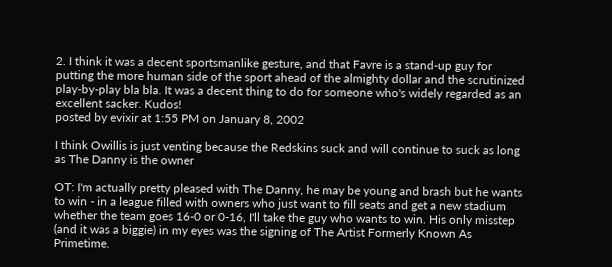2. I think it was a decent sportsmanlike gesture, and that Favre is a stand-up guy for putting the more human side of the sport ahead of the almighty dollar and the scrutinized play-by-play bla bla. It was a decent thing to do for someone who's widely regarded as an excellent sacker. Kudos!
posted by evixir at 1:55 PM on January 8, 2002

I think Owillis is just venting because the Redskins suck and will continue to suck as long as The Danny is the owner

OT: I'm actually pretty pleased with The Danny, he may be young and brash but he wants to win - in a league filled with owners who just want to fill seats and get a new stadium whether the team goes 16-0 or 0-16, I'll take the guy who wants to win. His only misstep (and it was a biggie) in my eyes was the signing of The Artist Formerly Known As Primetime.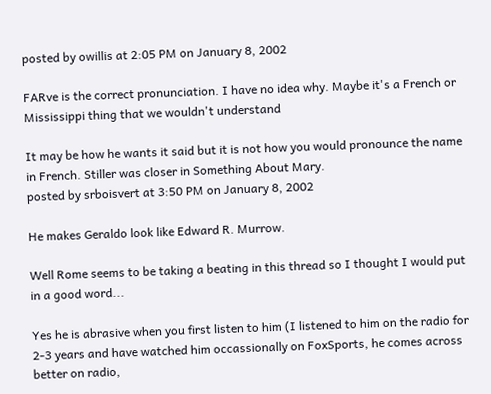posted by owillis at 2:05 PM on January 8, 2002

FARve is the correct pronunciation. I have no idea why. Maybe it's a French or Mississippi thing that we wouldn't understand

It may be how he wants it said but it is not how you would pronounce the name in French. Stiller was closer in Something About Mary.
posted by srboisvert at 3:50 PM on January 8, 2002

He makes Geraldo look like Edward R. Murrow.

Well Rome seems to be taking a beating in this thread so I thought I would put in a good word...

Yes he is abrasive when you first listen to him (I listened to him on the radio for 2-3 years and have watched him occassionally on FoxSports, he comes across better on radio,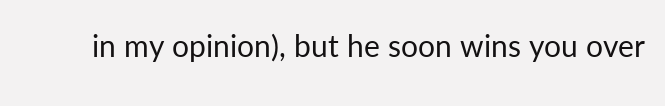in my opinion), but he soon wins you over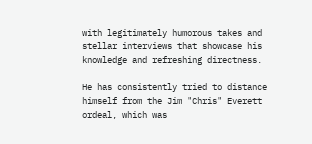with legitimately humorous takes and stellar interviews that showcase his knowledge and refreshing directness.

He has consistently tried to distance himself from the Jim "Chris" Everett ordeal, which was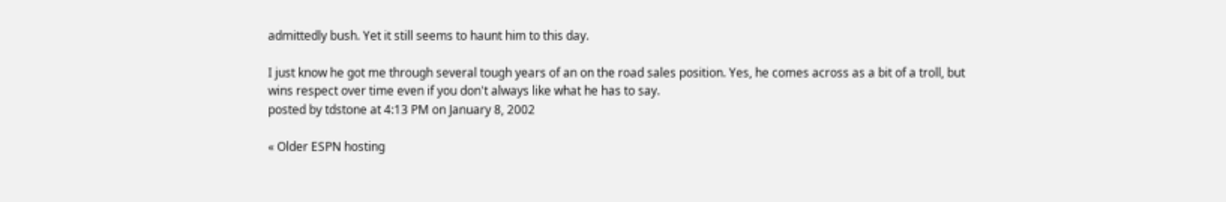admittedly bush. Yet it still seems to haunt him to this day.

I just know he got me through several tough years of an on the road sales position. Yes, he comes across as a bit of a troll, but wins respect over time even if you don't always like what he has to say.
posted by tdstone at 4:13 PM on January 8, 2002

« Older ESPN hosting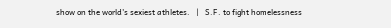show on the world's sexiest athletes.   |   S.F. to fight homelessness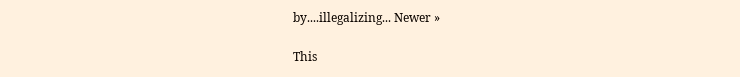by....illegalizing... Newer »

This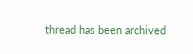thread has been archived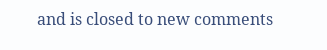and is closed to new comments